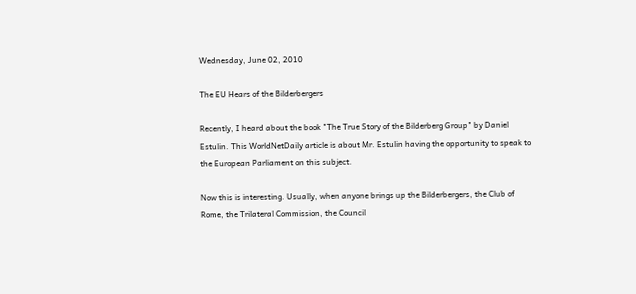Wednesday, June 02, 2010

The EU Hears of the Bilderbergers

Recently, I heard about the book "The True Story of the Bilderberg Group" by Daniel Estulin. This WorldNetDaily article is about Mr. Estulin having the opportunity to speak to the European Parliament on this subject.

Now this is interesting. Usually, when anyone brings up the Bilderbergers, the Club of Rome, the Trilateral Commission, the Council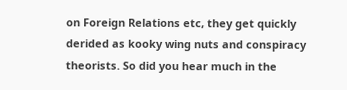on Foreign Relations etc, they get quickly derided as kooky wing nuts and conspiracy theorists. So did you hear much in the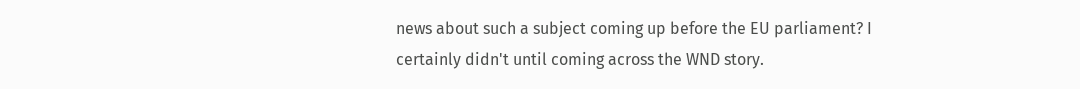news about such a subject coming up before the EU parliament? I certainly didn't until coming across the WND story.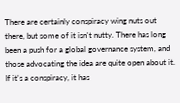There are certainly conspiracy wing nuts out there, but some of it isn't nutty. There has long been a push for a global governance system, and those advocating the idea are quite open about it. If it's a conspiracy, it has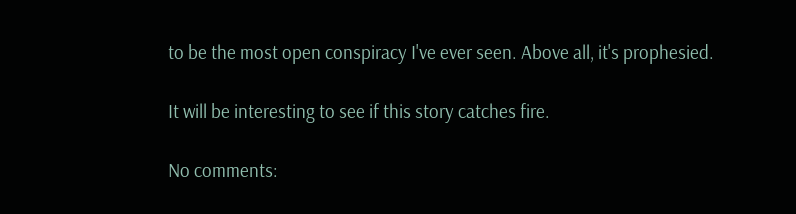to be the most open conspiracy I've ever seen. Above all, it's prophesied.

It will be interesting to see if this story catches fire.

No comments: